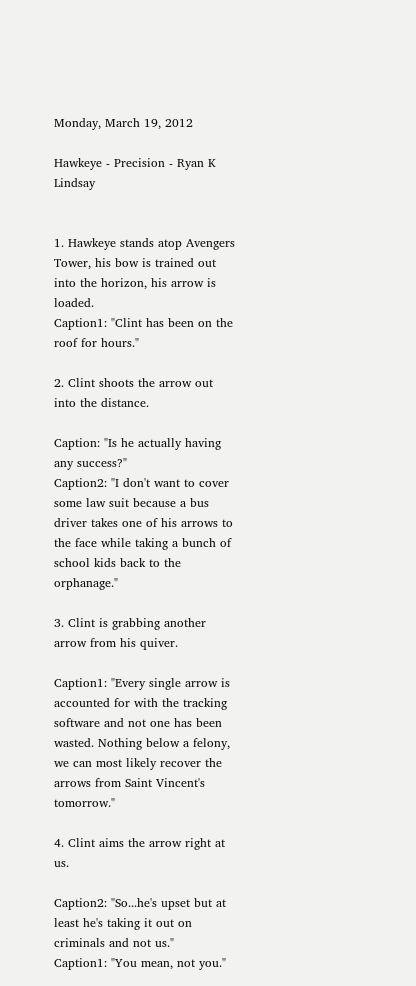Monday, March 19, 2012

Hawkeye - Precision - Ryan K Lindsay


1. Hawkeye stands atop Avengers Tower, his bow is trained out into the horizon, his arrow is loaded.
Caption1: "Clint has been on the roof for hours."

2. Clint shoots the arrow out into the distance.

Caption: "Is he actually having any success?"
Caption2: "I don't want to cover some law suit because a bus driver takes one of his arrows to the face while taking a bunch of school kids back to the orphanage."

3. Clint is grabbing another arrow from his quiver.

Caption1: "Every single arrow is accounted for with the tracking software and not one has been wasted. Nothing below a felony, we can most likely recover the arrows from Saint Vincent's tomorrow."

4. Clint aims the arrow right at us.

Caption2: "So...he's upset but at least he's taking it out on criminals and not us."
Caption1: "You mean, not you."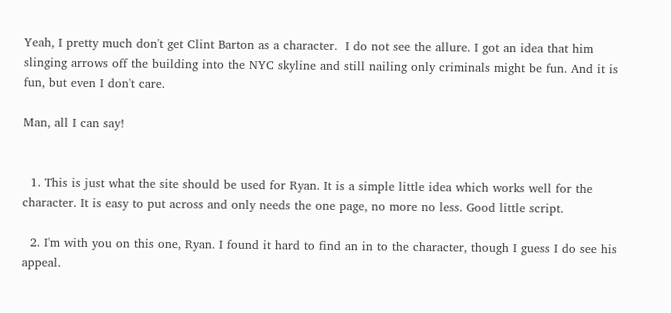Yeah, I pretty much don't get Clint Barton as a character.  I do not see the allure. I got an idea that him slinging arrows off the building into the NYC skyline and still nailing only criminals might be fun. And it is fun, but even I don't care.

Man, all I can say!


  1. This is just what the site should be used for Ryan. It is a simple little idea which works well for the character. It is easy to put across and only needs the one page, no more no less. Good little script.

  2. I'm with you on this one, Ryan. I found it hard to find an in to the character, though I guess I do see his appeal.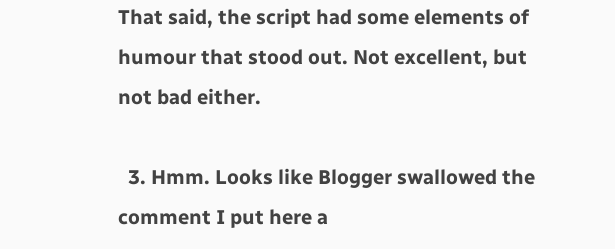That said, the script had some elements of humour that stood out. Not excellent, but not bad either.

  3. Hmm. Looks like Blogger swallowed the comment I put here a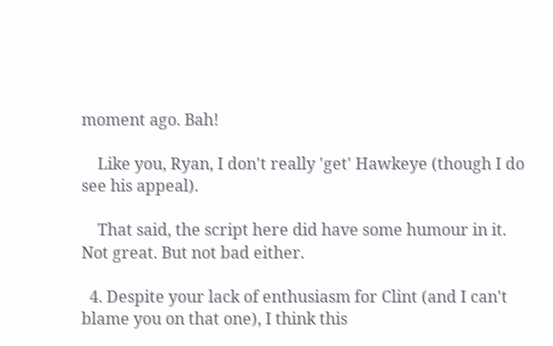moment ago. Bah!

    Like you, Ryan, I don't really 'get' Hawkeye (though I do see his appeal).

    That said, the script here did have some humour in it. Not great. But not bad either.

  4. Despite your lack of enthusiasm for Clint (and I can't blame you on that one), I think this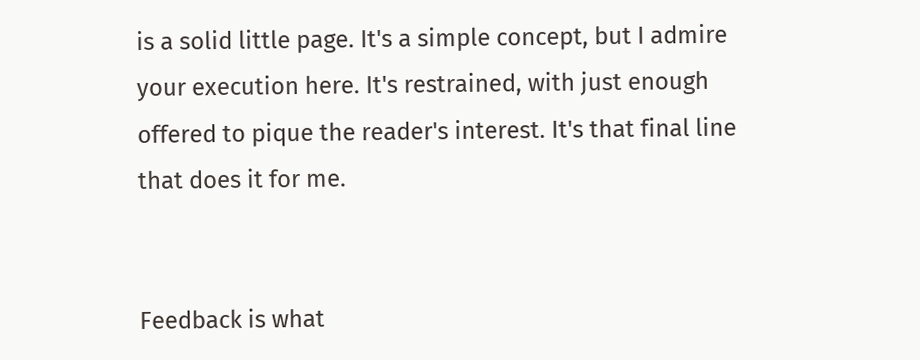is a solid little page. It's a simple concept, but I admire your execution here. It's restrained, with just enough offered to pique the reader's interest. It's that final line that does it for me.


Feedback is what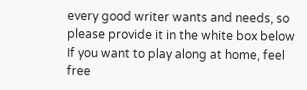every good writer wants and needs, so please provide it in the white box below
If you want to play along at home, feel free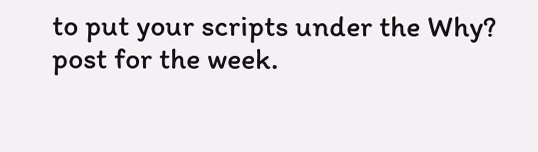to put your scripts under the Why? post for the week.